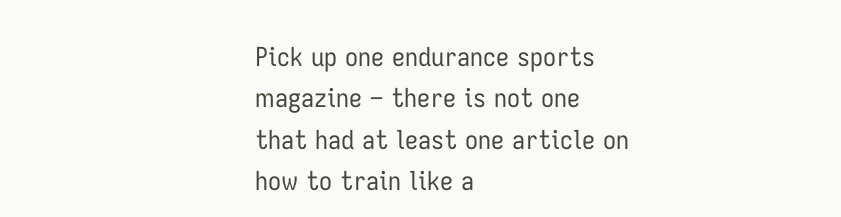Pick up one endurance sports magazine – there is not one that had at least one article on how to train like a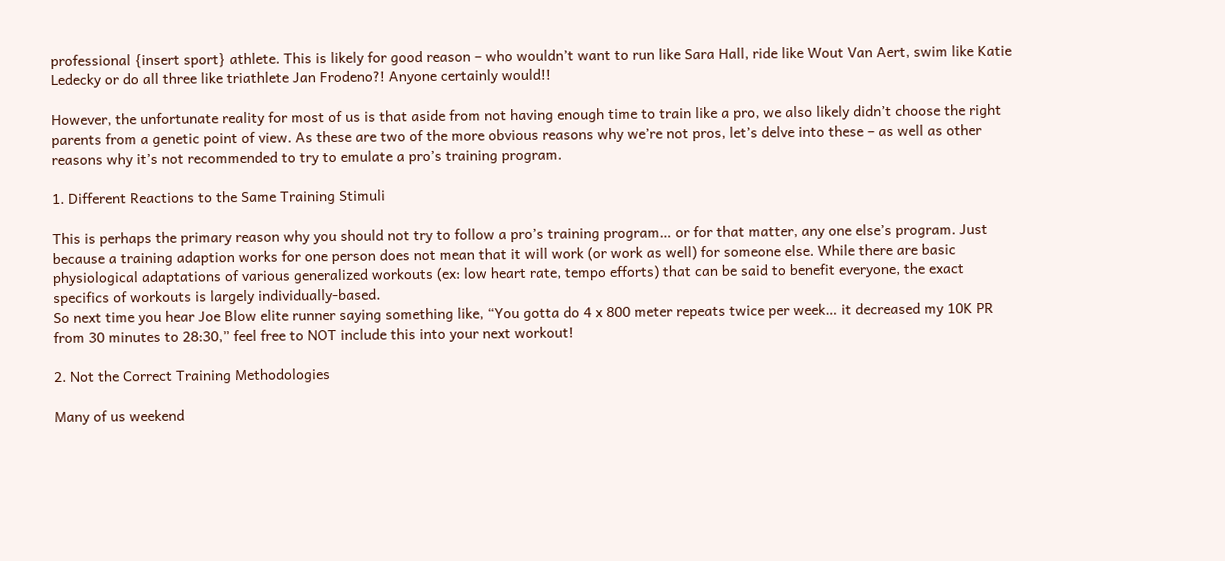professional {insert sport} athlete. This is likely for good reason – who wouldn’t want to run like Sara Hall, ride like Wout Van Aert, swim like Katie Ledecky or do all three like triathlete Jan Frodeno?! Anyone certainly would!!

However, the unfortunate reality for most of us is that aside from not having enough time to train like a pro, we also likely didn’t choose the right parents from a genetic point of view. As these are two of the more obvious reasons why we’re not pros, let’s delve into these – as well as other reasons why it’s not recommended to try to emulate a pro’s training program.

1. Different Reactions to the Same Training Stimuli

This is perhaps the primary reason why you should not try to follow a pro’s training program… or for that matter, any one else’s program. Just because a training adaption works for one person does not mean that it will work (or work as well) for someone else. While there are basic physiological adaptations of various generalized workouts (ex: low heart rate, tempo efforts) that can be said to benefit everyone, the exact specifics of workouts is largely individually-based.
So next time you hear Joe Blow elite runner saying something like, “You gotta do 4 x 800 meter repeats twice per week… it decreased my 10K PR from 30 minutes to 28:30,” feel free to NOT include this into your next workout!

2. Not the Correct Training Methodologies

Many of us weekend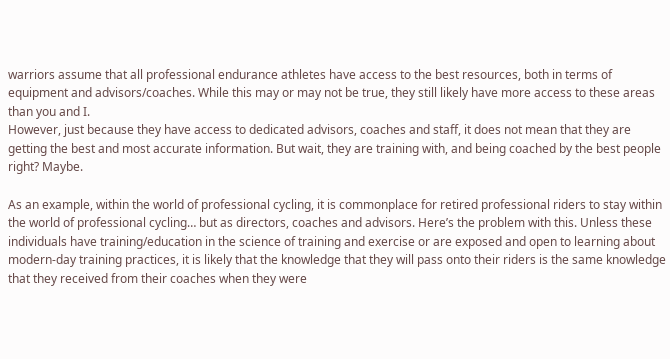warriors assume that all professional endurance athletes have access to the best resources, both in terms of equipment and advisors/coaches. While this may or may not be true, they still likely have more access to these areas than you and I.
However, just because they have access to dedicated advisors, coaches and staff, it does not mean that they are getting the best and most accurate information. But wait, they are training with, and being coached by the best people right? Maybe.

As an example, within the world of professional cycling, it is commonplace for retired professional riders to stay within the world of professional cycling… but as directors, coaches and advisors. Here’s the problem with this. Unless these individuals have training/education in the science of training and exercise or are exposed and open to learning about modern-day training practices, it is likely that the knowledge that they will pass onto their riders is the same knowledge that they received from their coaches when they were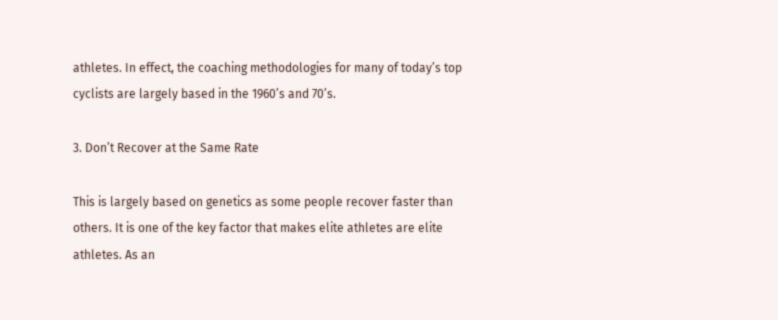athletes. In effect, the coaching methodologies for many of today’s top cyclists are largely based in the 1960’s and 70’s.

3. Don’t Recover at the Same Rate

This is largely based on genetics as some people recover faster than others. It is one of the key factor that makes elite athletes are elite athletes. As an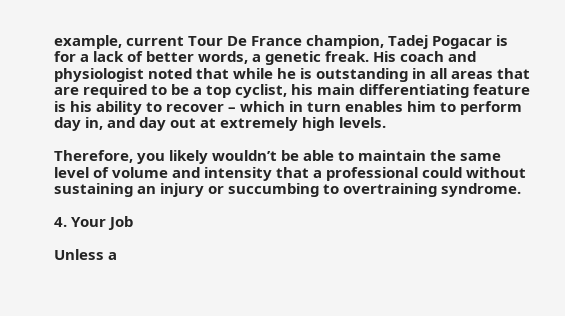example, current Tour De France champion, Tadej Pogacar is for a lack of better words, a genetic freak. His coach and physiologist noted that while he is outstanding in all areas that are required to be a top cyclist, his main differentiating feature is his ability to recover – which in turn enables him to perform day in, and day out at extremely high levels.

Therefore, you likely wouldn’t be able to maintain the same level of volume and intensity that a professional could without sustaining an injury or succumbing to overtraining syndrome.

4. Your Job

Unless a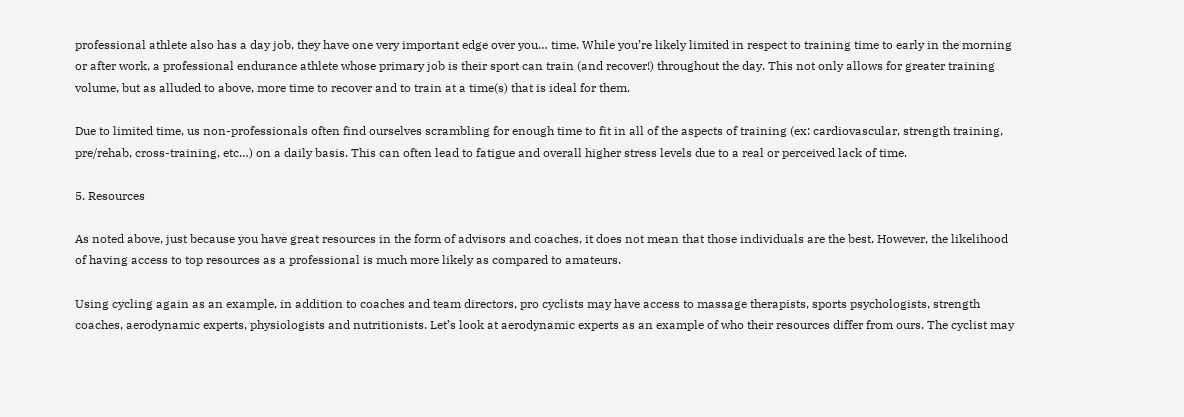professional athlete also has a day job, they have one very important edge over you… time. While you’re likely limited in respect to training time to early in the morning or after work, a professional endurance athlete whose primary job is their sport can train (and recover!) throughout the day. This not only allows for greater training volume, but as alluded to above, more time to recover and to train at a time(s) that is ideal for them.

Due to limited time, us non-professionals often find ourselves scrambling for enough time to fit in all of the aspects of training (ex: cardiovascular, strength training, pre/rehab, cross-training, etc…) on a daily basis. This can often lead to fatigue and overall higher stress levels due to a real or perceived lack of time.

5. Resources

As noted above, just because you have great resources in the form of advisors and coaches, it does not mean that those individuals are the best. However, the likelihood of having access to top resources as a professional is much more likely as compared to amateurs.

Using cycling again as an example, in addition to coaches and team directors, pro cyclists may have access to massage therapists, sports psychologists, strength coaches, aerodynamic experts, physiologists and nutritionists. Let’s look at aerodynamic experts as an example of who their resources differ from ours. The cyclist may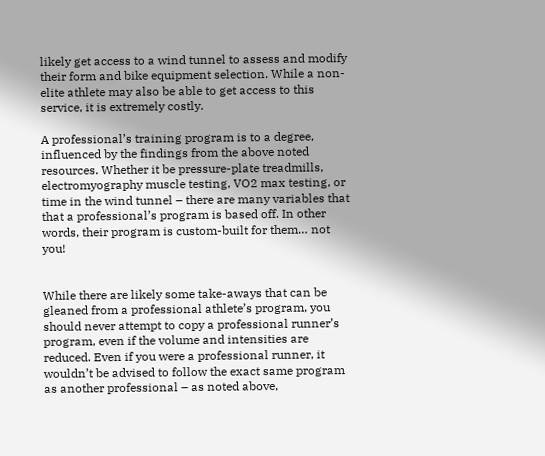likely get access to a wind tunnel to assess and modify their form and bike equipment selection. While a non-elite athlete may also be able to get access to this service, it is extremely costly.

A professional’s training program is to a degree, influenced by the findings from the above noted resources. Whether it be pressure-plate treadmills, electromyography muscle testing, VO2 max testing, or time in the wind tunnel – there are many variables that that a professional’s program is based off. In other words, their program is custom-built for them… not you!


While there are likely some take-aways that can be gleaned from a professional athlete’s program, you should never attempt to copy a professional runner’s program, even if the volume and intensities are reduced. Even if you were a professional runner, it wouldn’t be advised to follow the exact same program as another professional – as noted above,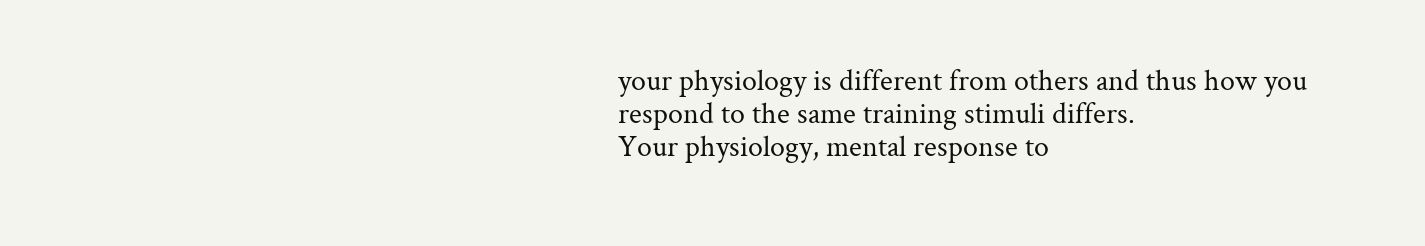your physiology is different from others and thus how you respond to the same training stimuli differs.
Your physiology, mental response to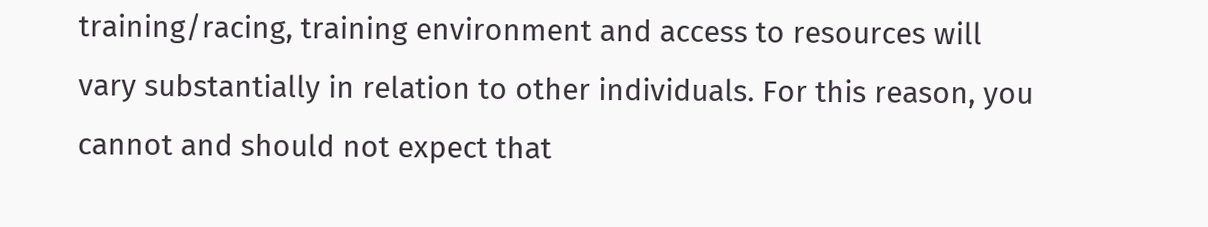training/racing, training environment and access to resources will vary substantially in relation to other individuals. For this reason, you cannot and should not expect that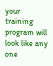your training program will look like any one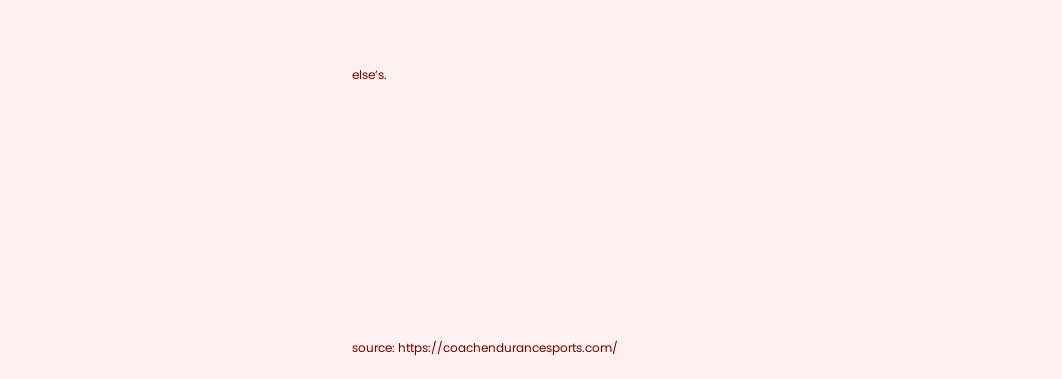else’s.











source: https://coachendurancesports.com/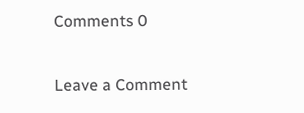Comments 0

Leave a Comment